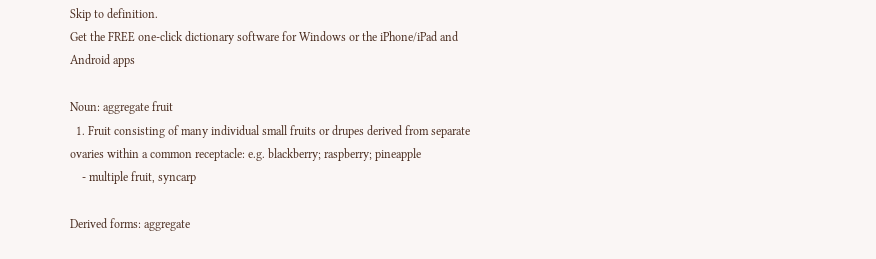Skip to definition.
Get the FREE one-click dictionary software for Windows or the iPhone/iPad and Android apps

Noun: aggregate fruit
  1. Fruit consisting of many individual small fruits or drupes derived from separate ovaries within a common receptacle: e.g. blackberry; raspberry; pineapple
    - multiple fruit, syncarp

Derived forms: aggregate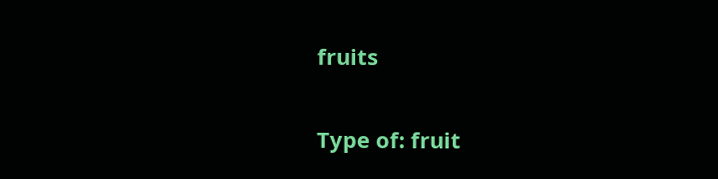fruits

Type of: fruit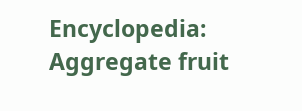Encyclopedia: Aggregate fruit